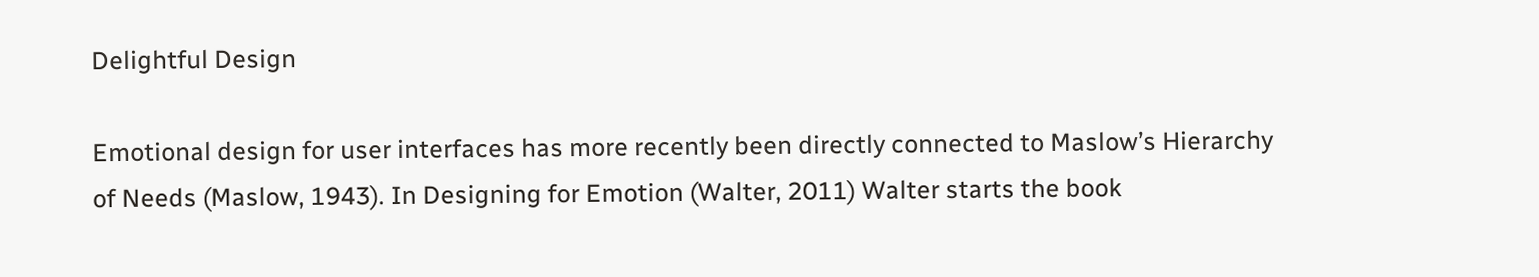Delightful Design

Emotional design for user interfaces has more recently been directly connected to Maslow’s Hierarchy of Needs (Maslow, 1943). In Designing for Emotion (Walter, 2011) Walter starts the book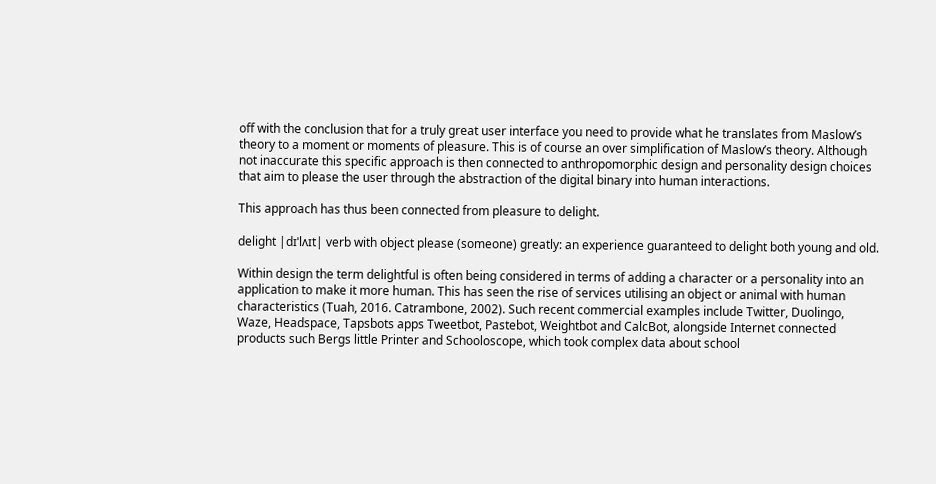off with the conclusion that for a truly great user interface you need to provide what he translates from Maslow’s theory to a moment or moments of pleasure. This is of course an over simplification of Maslow’s theory. Although not inaccurate this specific approach is then connected to anthropomorphic design and personality design choices that aim to please the user through the abstraction of the digital binary into human interactions.

This approach has thus been connected from pleasure to delight.

delight |dɪˈlʌɪt| verb with object please (someone) greatly: an experience guaranteed to delight both young and old.

Within design the term delightful is often being considered in terms of adding a character or a personality into an application to make it more human. This has seen the rise of services utilising an object or animal with human characteristics (Tuah, 2016. Catrambone, 2002). Such recent commercial examples include Twitter, Duolingo, Waze, Headspace, Tapsbots apps Tweetbot, Pastebot, Weightbot and CalcBot, alongside Internet connected products such Bergs little Printer and Schooloscope, which took complex data about school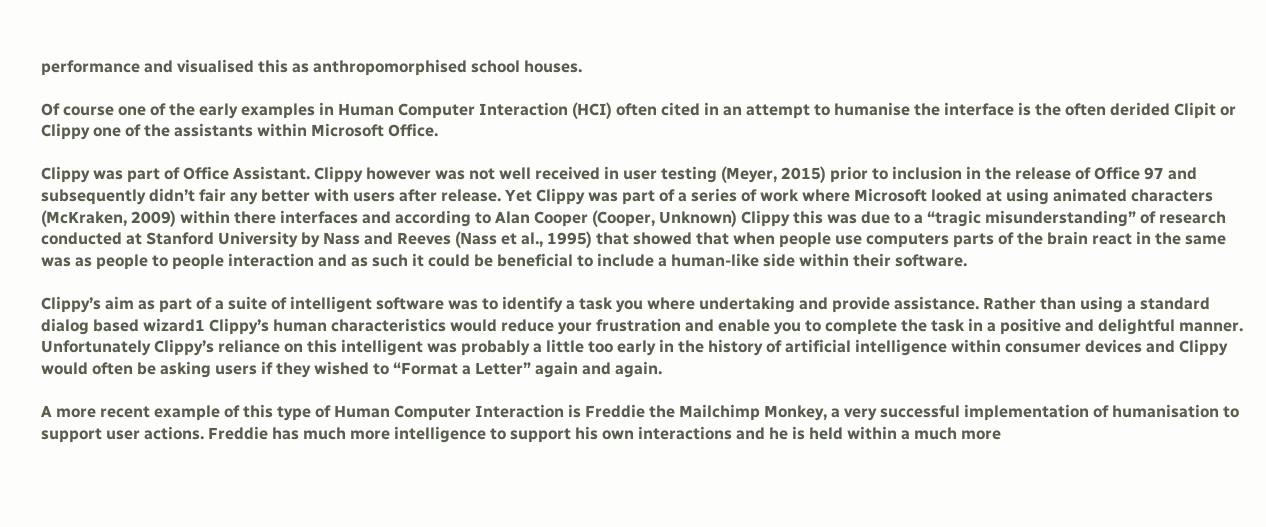performance and visualised this as anthropomorphised school houses.

Of course one of the early examples in Human Computer Interaction (HCI) often cited in an attempt to humanise the interface is the often derided Clipit or Clippy one of the assistants within Microsoft Office.

Clippy was part of Office Assistant. Clippy however was not well received in user testing (Meyer, 2015) prior to inclusion in the release of Office 97 and subsequently didn’t fair any better with users after release. Yet Clippy was part of a series of work where Microsoft looked at using animated characters (McKraken, 2009) within there interfaces and according to Alan Cooper (Cooper, Unknown) Clippy this was due to a “tragic misunderstanding” of research conducted at Stanford University by Nass and Reeves (Nass et al., 1995) that showed that when people use computers parts of the brain react in the same was as people to people interaction and as such it could be beneficial to include a human-like side within their software.

Clippy’s aim as part of a suite of intelligent software was to identify a task you where undertaking and provide assistance. Rather than using a standard dialog based wizard1 Clippy’s human characteristics would reduce your frustration and enable you to complete the task in a positive and delightful manner. Unfortunately Clippy’s reliance on this intelligent was probably a little too early in the history of artificial intelligence within consumer devices and Clippy would often be asking users if they wished to “Format a Letter” again and again.

A more recent example of this type of Human Computer Interaction is Freddie the Mailchimp Monkey, a very successful implementation of humanisation to support user actions. Freddie has much more intelligence to support his own interactions and he is held within a much more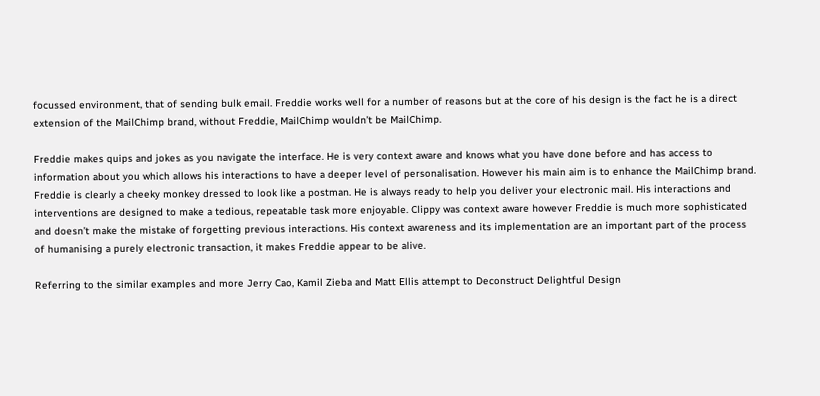focussed environment, that of sending bulk email. Freddie works well for a number of reasons but at the core of his design is the fact he is a direct extension of the MailChimp brand, without Freddie, MailChimp wouldn’t be MailChimp.

Freddie makes quips and jokes as you navigate the interface. He is very context aware and knows what you have done before and has access to information about you which allows his interactions to have a deeper level of personalisation. However his main aim is to enhance the MailChimp brand. Freddie is clearly a cheeky monkey dressed to look like a postman. He is always ready to help you deliver your electronic mail. His interactions and interventions are designed to make a tedious, repeatable task more enjoyable. Clippy was context aware however Freddie is much more sophisticated and doesn’t make the mistake of forgetting previous interactions. His context awareness and its implementation are an important part of the process of humanising a purely electronic transaction, it makes Freddie appear to be alive.

Referring to the similar examples and more Jerry Cao, Kamil Zieba and Matt Ellis attempt to Deconstruct Delightful Design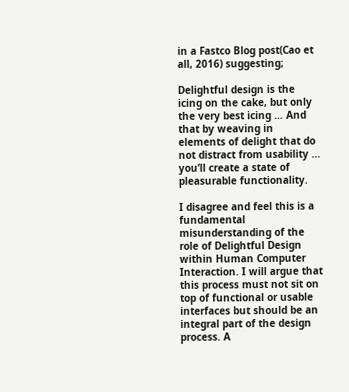in a Fastco Blog post(Cao et all, 2016) suggesting;

Delightful design is the icing on the cake, but only the very best icing … And that by weaving in elements of delight that do not distract from usability … you’ll create a state of pleasurable functionality.

I disagree and feel this is a fundamental misunderstanding of the role of Delightful Design within Human Computer Interaction. I will argue that this process must not sit on top of functional or usable interfaces but should be an integral part of the design process. A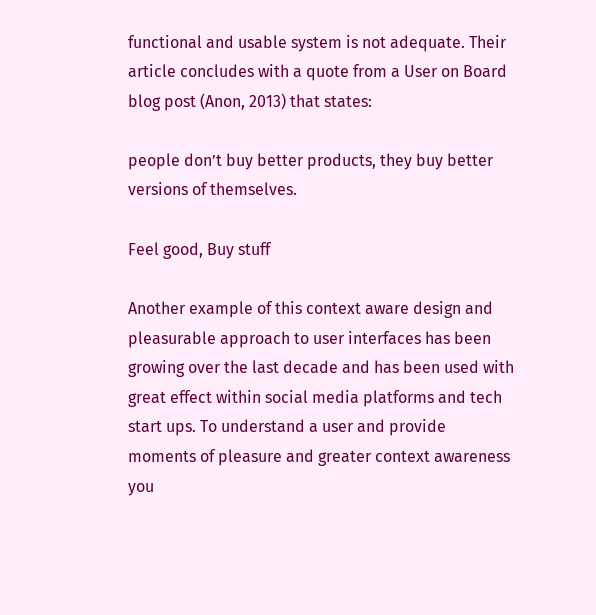functional and usable system is not adequate. Their article concludes with a quote from a User on Board blog post (Anon, 2013) that states:

people don’t buy better products, they buy better versions of themselves.

Feel good, Buy stuff

Another example of this context aware design and pleasurable approach to user interfaces has been growing over the last decade and has been used with great effect within social media platforms and tech start ups. To understand a user and provide moments of pleasure and greater context awareness you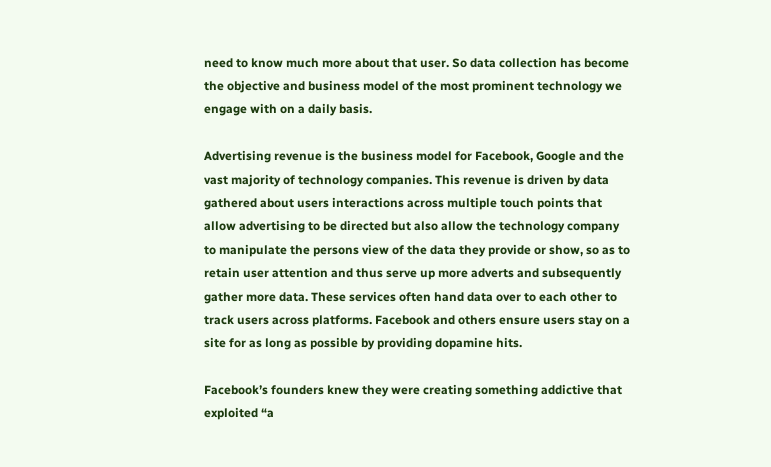need to know much more about that user. So data collection has become the objective and business model of the most prominent technology we engage with on a daily basis.

Advertising revenue is the business model for Facebook, Google and the vast majority of technology companies. This revenue is driven by data gathered about users interactions across multiple touch points that allow advertising to be directed but also allow the technology company to manipulate the persons view of the data they provide or show, so as to retain user attention and thus serve up more adverts and subsequently gather more data. These services often hand data over to each other to track users across platforms. Facebook and others ensure users stay on a site for as long as possible by providing dopamine hits.

Facebook’s founders knew they were creating something addictive that exploited “a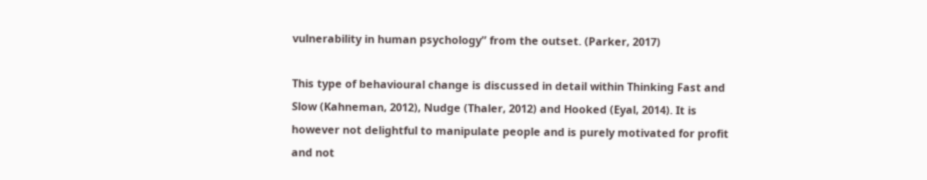vulnerability in human psychology” from the outset. (Parker, 2017)

This type of behavioural change is discussed in detail within Thinking Fast and Slow (Kahneman, 2012), Nudge (Thaler, 2012) and Hooked (Eyal, 2014). It is however not delightful to manipulate people and is purely motivated for profit and not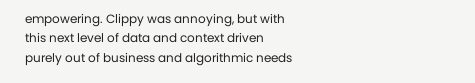empowering. Clippy was annoying, but with this next level of data and context driven purely out of business and algorithmic needs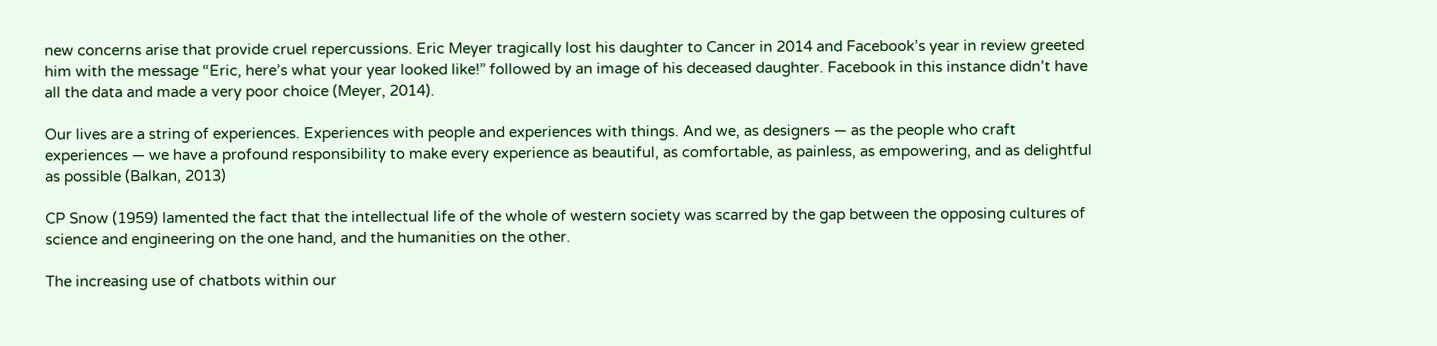new concerns arise that provide cruel repercussions. Eric Meyer tragically lost his daughter to Cancer in 2014 and Facebook’s year in review greeted him with the message “Eric, here’s what your year looked like!” followed by an image of his deceased daughter. Facebook in this instance didn’t have all the data and made a very poor choice (Meyer, 2014).

Our lives are a string of experiences. Experiences with people and experiences with things. And we, as designers — as the people who craft experiences — we have a profound responsibility to make every experience as beautiful, as comfortable, as painless, as empowering, and as delightful as possible (Balkan, 2013)

CP Snow (1959) lamented the fact that the intellectual life of the whole of western society was scarred by the gap between the opposing cultures of science and engineering on the one hand, and the humanities on the other.

The increasing use of chatbots within our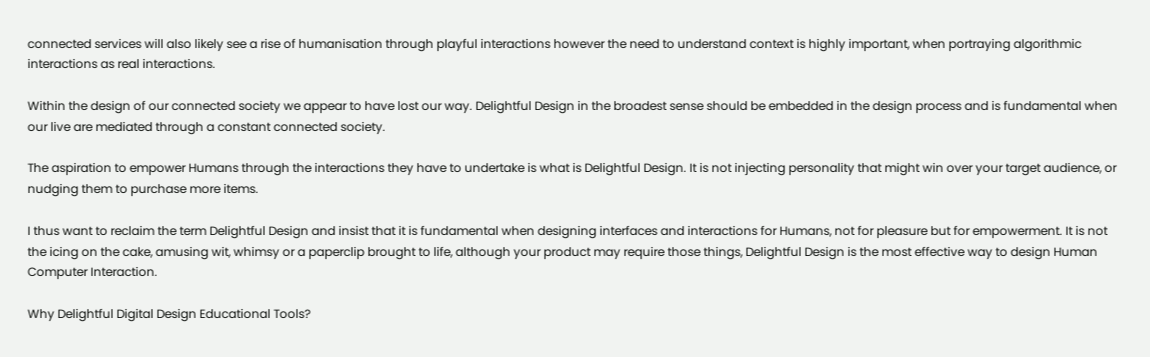connected services will also likely see a rise of humanisation through playful interactions however the need to understand context is highly important, when portraying algorithmic interactions as real interactions.

Within the design of our connected society we appear to have lost our way. Delightful Design in the broadest sense should be embedded in the design process and is fundamental when our live are mediated through a constant connected society.

The aspiration to empower Humans through the interactions they have to undertake is what is Delightful Design. It is not injecting personality that might win over your target audience, or nudging them to purchase more items.

I thus want to reclaim the term Delightful Design and insist that it is fundamental when designing interfaces and interactions for Humans, not for pleasure but for empowerment. It is not the icing on the cake, amusing wit, whimsy or a paperclip brought to life, although your product may require those things, Delightful Design is the most effective way to design Human Computer Interaction.

Why Delightful Digital Design Educational Tools?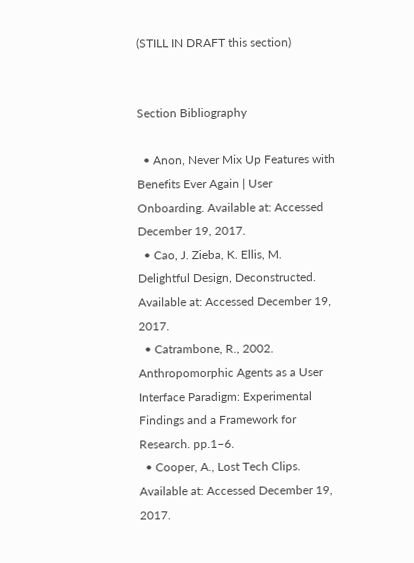(STILL IN DRAFT this section)


Section Bibliography

  • Anon, Never Mix Up Features with Benefits Ever Again | User Onboarding. Available at: Accessed December 19, 2017.
  • Cao, J. Zieba, K. Ellis, M. Delightful Design, Deconstructed. Available at: Accessed December 19, 2017.
  • Catrambone, R., 2002. Anthropomorphic Agents as a User Interface Paradigm: Experimental Findings and a Framework for Research. pp.1–6.
  • Cooper, A., Lost Tech Clips. Available at: Accessed December 19, 2017.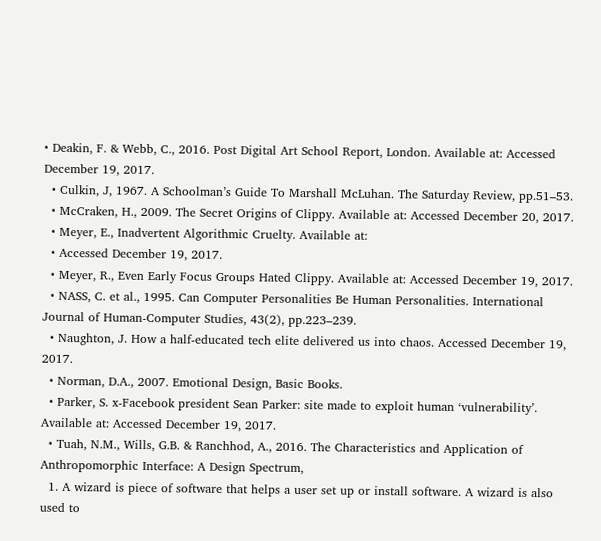• Deakin, F. & Webb, C., 2016. Post Digital Art School Report, London. Available at: Accessed December 19, 2017.
  • Culkin, J, 1967. A Schoolman’s Guide To Marshall McLuhan. The Saturday Review, pp.51–53.
  • McCraken, H., 2009. The Secret Origins of Clippy. Available at: Accessed December 20, 2017.
  • Meyer, E., Inadvertent Algorithmic Cruelty. Available at:
  • Accessed December 19, 2017.
  • Meyer, R., Even Early Focus Groups Hated Clippy. Available at: Accessed December 19, 2017.
  • NASS, C. et al., 1995. Can Computer Personalities Be Human Personalities. International Journal of Human-Computer Studies, 43(2), pp.223–239.
  • Naughton, J. How a half-educated tech elite delivered us into chaos. Accessed December 19, 2017.
  • Norman, D.A., 2007. Emotional Design, Basic Books.
  • Parker, S. x-Facebook president Sean Parker: site made to exploit human ‘vulnerability’. Available at: Accessed December 19, 2017.
  • Tuah, N.M., Wills, G.B. & Ranchhod, A., 2016. The Characteristics and Application of Anthropomorphic Interface: A Design Spectrum,
  1. A wizard is piece of software that helps a user set up or install software. A wizard is also used to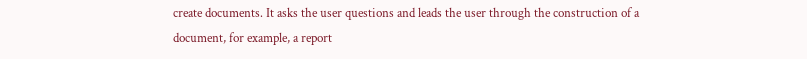create documents. It asks the user questions and leads the user through the construction of a document, for example, a report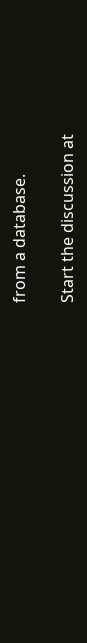from a database.

Start the discussion at